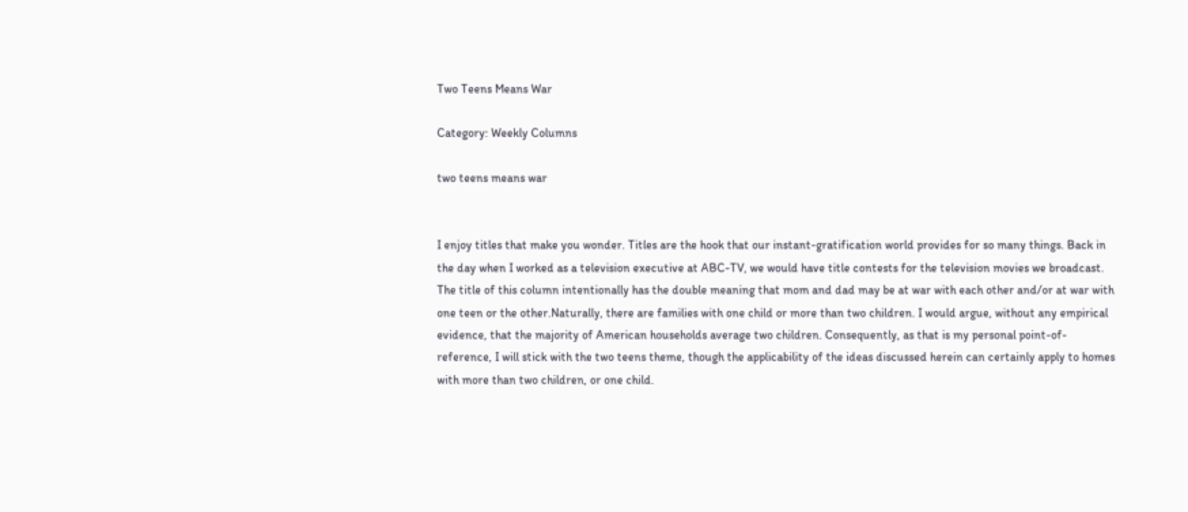Two Teens Means War

Category: Weekly Columns

two teens means war


I enjoy titles that make you wonder. Titles are the hook that our instant-gratification world provides for so many things. Back in the day when I worked as a television executive at ABC-TV, we would have title contests for the television movies we broadcast. The title of this column intentionally has the double meaning that mom and dad may be at war with each other and/or at war with one teen or the other.Naturally, there are families with one child or more than two children. I would argue, without any empirical evidence, that the majority of American households average two children. Consequently, as that is my personal point-of-reference, I will stick with the two teens theme, though the applicability of the ideas discussed herein can certainly apply to homes with more than two children, or one child.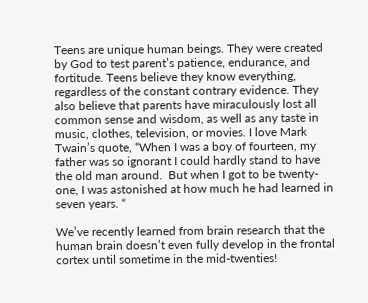Teens are unique human beings. They were created by God to test parent’s patience, endurance, and fortitude. Teens believe they know everything, regardless of the constant contrary evidence. They also believe that parents have miraculously lost all common sense and wisdom, as well as any taste in music, clothes, television, or movies. I love Mark Twain’s quote, “When I was a boy of fourteen, my father was so ignorant I could hardly stand to have the old man around.  But when I got to be twenty-one, I was astonished at how much he had learned in seven years. “

We’ve recently learned from brain research that the human brain doesn’t even fully develop in the frontal cortex until sometime in the mid-twenties!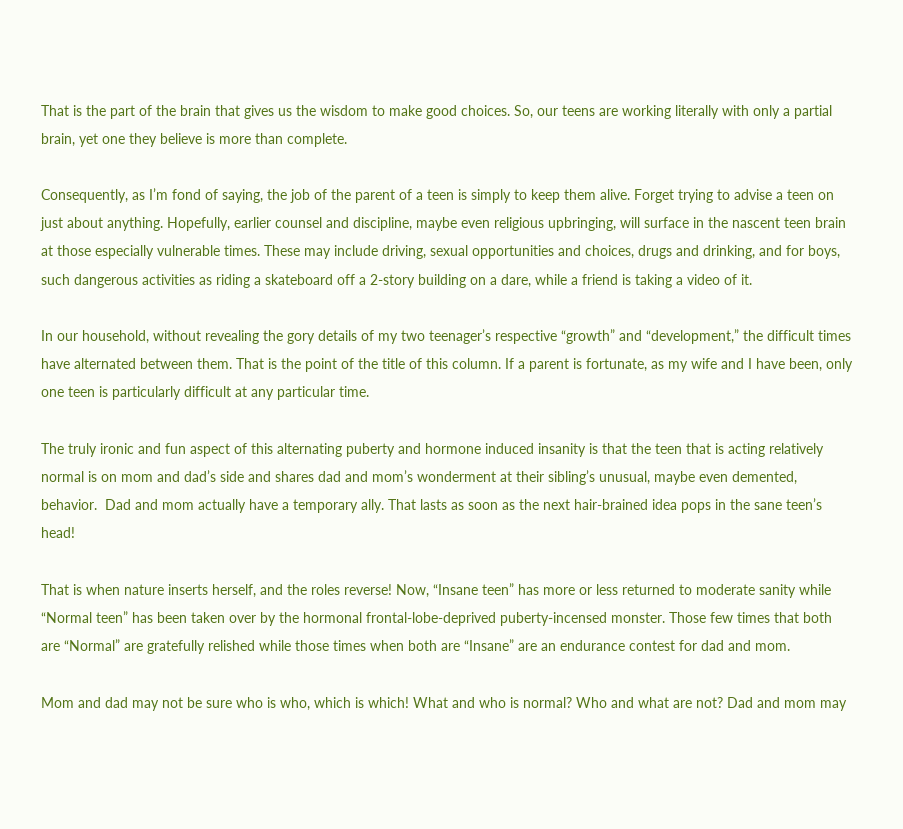That is the part of the brain that gives us the wisdom to make good choices. So, our teens are working literally with only a partial brain, yet one they believe is more than complete.

Consequently, as I’m fond of saying, the job of the parent of a teen is simply to keep them alive. Forget trying to advise a teen on just about anything. Hopefully, earlier counsel and discipline, maybe even religious upbringing, will surface in the nascent teen brain at those especially vulnerable times. These may include driving, sexual opportunities and choices, drugs and drinking, and for boys, such dangerous activities as riding a skateboard off a 2-story building on a dare, while a friend is taking a video of it.

In our household, without revealing the gory details of my two teenager’s respective “growth” and “development,” the difficult times have alternated between them. That is the point of the title of this column. If a parent is fortunate, as my wife and I have been, only one teen is particularly difficult at any particular time.

The truly ironic and fun aspect of this alternating puberty and hormone induced insanity is that the teen that is acting relatively normal is on mom and dad’s side and shares dad and mom’s wonderment at their sibling’s unusual, maybe even demented, behavior.  Dad and mom actually have a temporary ally. That lasts as soon as the next hair-brained idea pops in the sane teen’s head!

That is when nature inserts herself, and the roles reverse! Now, “Insane teen” has more or less returned to moderate sanity while “Normal teen” has been taken over by the hormonal frontal-lobe-deprived puberty-incensed monster. Those few times that both are “Normal” are gratefully relished while those times when both are “Insane” are an endurance contest for dad and mom.

Mom and dad may not be sure who is who, which is which! What and who is normal? Who and what are not? Dad and mom may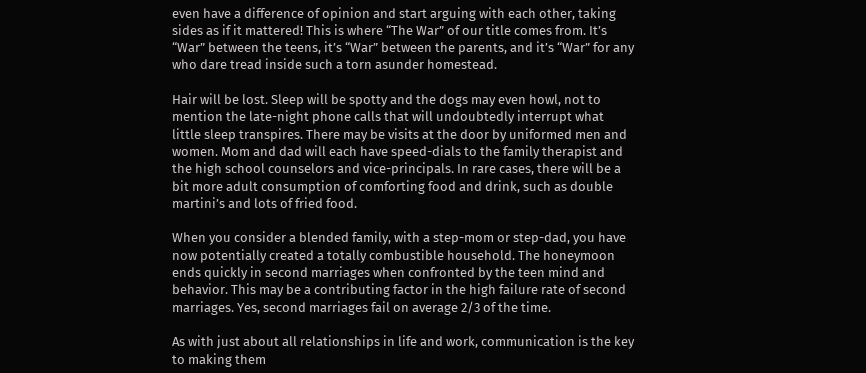even have a difference of opinion and start arguing with each other, taking sides as if it mattered! This is where “The War” of our title comes from. It’s “War” between the teens, it’s “War” between the parents, and it’s “War” for any who dare tread inside such a torn asunder homestead.

Hair will be lost. Sleep will be spotty and the dogs may even howl, not to mention the late-night phone calls that will undoubtedly interrupt what little sleep transpires. There may be visits at the door by uniformed men and women. Mom and dad will each have speed-dials to the family therapist and the high school counselors and vice-principals. In rare cases, there will be a bit more adult consumption of comforting food and drink, such as double martini’s and lots of fried food.

When you consider a blended family, with a step-mom or step-dad, you have now potentially created a totally combustible household. The honeymoon ends quickly in second marriages when confronted by the teen mind and behavior. This may be a contributing factor in the high failure rate of second marriages. Yes, second marriages fail on average 2/3 of the time.

As with just about all relationships in life and work, communication is the key to making them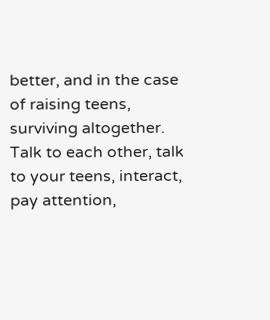better, and in the case of raising teens, surviving altogether. Talk to each other, talk to your teens, interact, pay attention,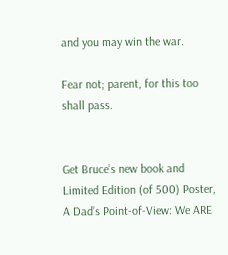and you may win the war.

Fear not; parent, for this too shall pass.


Get Bruce’s new book and Limited Edition (of 500) Poster, A Dad’s Point-of-View: We ARE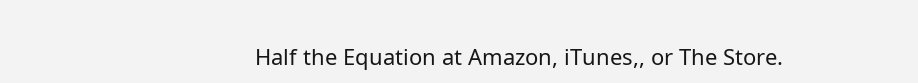Half the Equation at Amazon, iTunes,, or The Store.